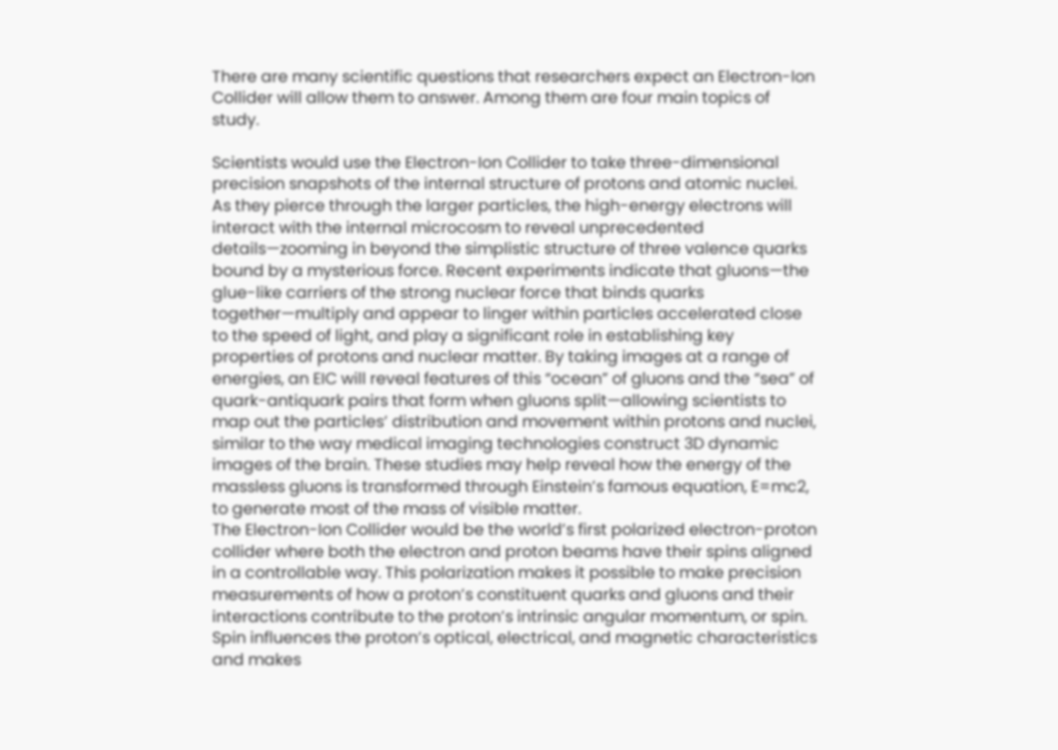There are many scientific questions that researchers expect an Electron-Ion Collider will allow them to answer. Among them are four main topics of study.

Scientists would use the Electron-Ion Collider to take three-dimensional precision snapshots of the internal structure of protons and atomic nuclei. As they pierce through the larger particles, the high-energy electrons will interact with the internal microcosm to reveal unprecedented details—zooming in beyond the simplistic structure of three valence quarks bound by a mysterious force. Recent experiments indicate that gluons—the glue-like carriers of the strong nuclear force that binds quarks together—multiply and appear to linger within particles accelerated close to the speed of light, and play a significant role in establishing key properties of protons and nuclear matter. By taking images at a range of energies, an EIC will reveal features of this “ocean” of gluons and the “sea” of quark-antiquark pairs that form when gluons split—allowing scientists to map out the particles’ distribution and movement within protons and nuclei, similar to the way medical imaging technologies construct 3D dynamic images of the brain. These studies may help reveal how the energy of the massless gluons is transformed through Einstein’s famous equation, E=mc2, to generate most of the mass of visible matter.
The Electron-Ion Collider would be the world’s first polarized electron-proton collider where both the electron and proton beams have their spins aligned in a controllable way. This polarization makes it possible to make precision measurements of how a proton’s constituent quarks and gluons and their interactions contribute to the proton’s intrinsic angular momentum, or spin. Spin influences the proton’s optical, electrical, and magnetic characteristics and makes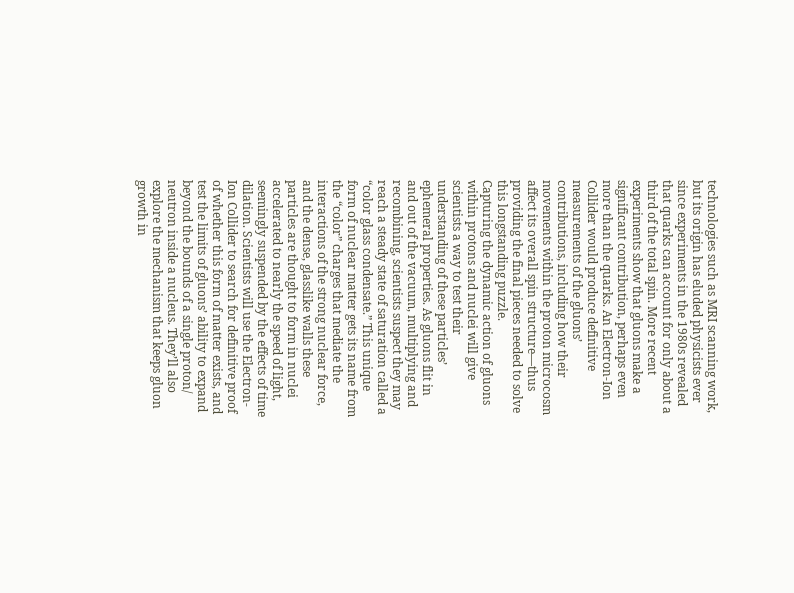technologies such as MRI scanning work, but its origin has eluded physicists ever since experiments in the 1980s revealed that quarks can account for only about a third of the total spin. More recent experiments show that gluons make a significant contribution, perhaps even more than the quarks. An Electron-Ion Collider would produce definitive measurements of the gluons’ contributions, including how their movements within the proton microcosm affect its overall spin structure—thus providing the final pieces needed to solve this longstanding puzzle.
Capturing the dynamic action of gluons within protons and nuclei will give scientists a way to test their understanding of these particles’ ephemeral properties. As gluons flit in and out of the vacuum, multiplying and recombining, scientists suspect they may reach a steady state of saturation called a “color glass condensate.” This unique form of nuclear matter gets its name from the “color” charges that mediate the interactions of the strong nuclear force, and the dense, glasslike walls these particles are thought to form in nuclei accelerated to nearly the speed of light, seemingly suspended by the effects of time dilation. Scientists will use the Electron-Ion Collider to search for definitive proof of whether this form of matter exists, and test the limits of gluons’ ability to expand beyond the bounds of a single proton/ neutron inside a nucleus. They’ll also explore the mechanism that keeps gluon growth in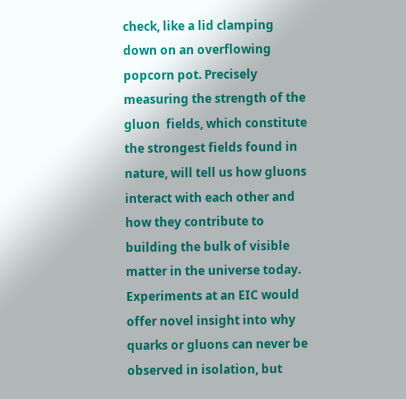check, like a lid clamping down on an overflowing popcorn pot. Precisely measuring the strength of the gluon  fields, which constitute the strongest fields found in nature, will tell us how gluons interact with each other and how they contribute to building the bulk of visible matter in the universe today.
Experiments at an EIC would offer novel insight into why quarks or gluons can never be observed in isolation, but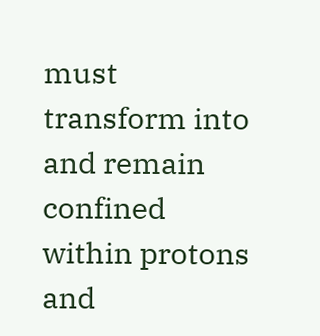must transform into and remain confined within protons and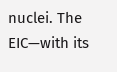nuclei. The EIC—with its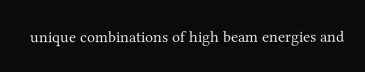unique combinations of high beam energies and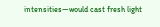intensities—would cast fresh light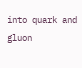into quark and gluon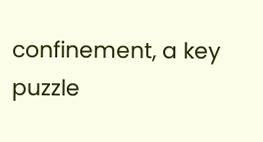confinement, a key puzzle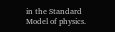in the Standard Model of physics.